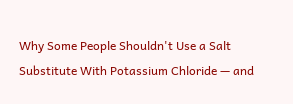Why Some People Shouldn't Use a Salt Substitute With Potassium Chloride — and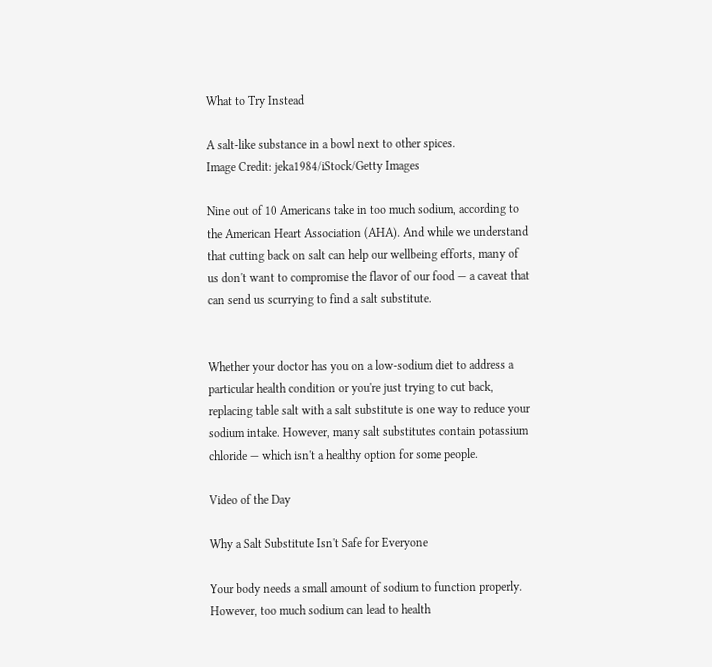What to Try Instead

A salt-like substance in a bowl next to other spices.
Image Credit: jeka1984/iStock/Getty Images

Nine out of 10 Americans take in too much sodium, according to the American Heart Association (AHA). And while we understand that cutting back on salt can help our wellbeing efforts, many of us don't want to compromise the flavor of our food — a caveat that can send us scurrying to find a salt substitute.


Whether your doctor has you on a low-sodium diet to address a particular health condition or you're just trying to cut back, replacing table salt with a salt substitute is one way to reduce your sodium intake. However, many salt substitutes contain potassium chloride — which isn't a healthy option for some people.

Video of the Day

Why a Salt Substitute Isn't Safe for Everyone

Your body needs a small amount of sodium to function properly. However, too much sodium can lead to health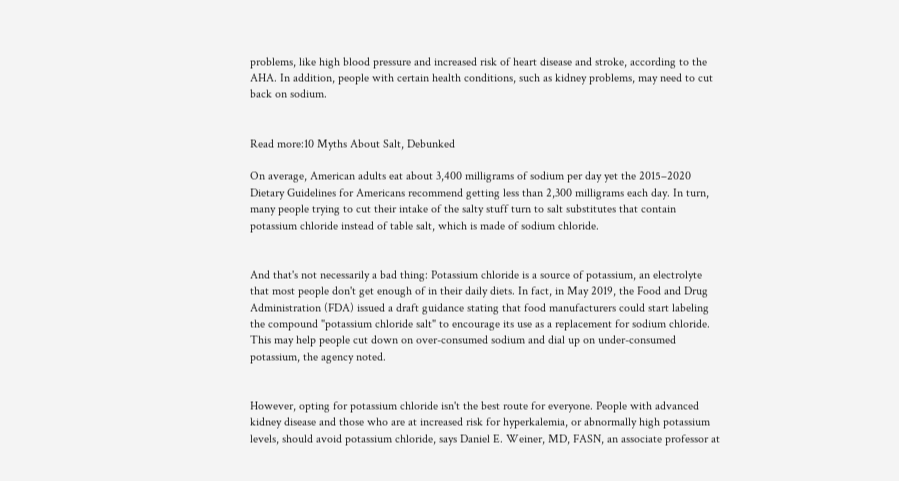problems, like high blood pressure and increased risk of heart disease and stroke, according to the AHA. In addition, people with certain health conditions, such as kidney problems, may need to cut back on sodium.


Read more:10 Myths About Salt, Debunked

On average, American adults eat about 3,400 milligrams of sodium per day yet the 2015–2020 Dietary Guidelines for Americans recommend getting less than 2,300 milligrams each day. In turn, many people trying to cut their intake of the salty stuff turn to salt substitutes that contain potassium chloride instead of table salt, which is made of sodium chloride.


And that's not necessarily a bad thing: Potassium chloride is a source of potassium, an electrolyte that most people don't get enough of in their daily diets. In fact, in May 2019, the Food and Drug Administration (FDA) issued a draft guidance stating that food manufacturers could start labeling the compound "potassium chloride salt" to encourage its use as a replacement for sodium chloride. This may help people cut down on over-consumed sodium and dial up on under-consumed potassium, the agency noted.


However, opting for potassium chloride isn't the best route for everyone. People with advanced kidney disease and those who are at increased risk for hyperkalemia, or abnormally high potassium levels, should avoid potassium chloride, says Daniel E. Weiner, MD, FASN, an associate professor at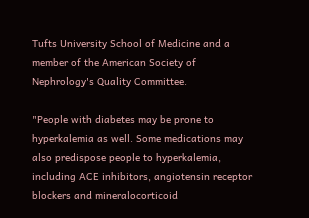Tufts University School of Medicine and a member of the American Society of Nephrology's Quality Committee.

"People with diabetes may be prone to hyperkalemia as well. Some medications may also predispose people to hyperkalemia, including ACE inhibitors, angiotensin receptor blockers and mineralocorticoid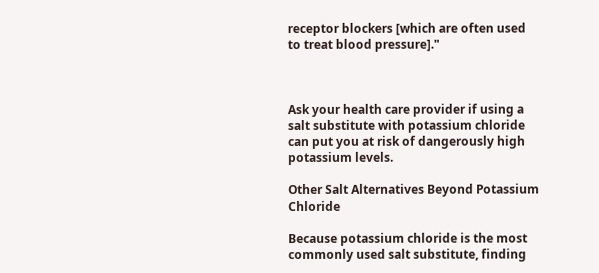receptor blockers [which are often used to treat blood pressure]."



Ask your health care provider if using a salt substitute with potassium chloride can put you at risk of dangerously high potassium levels.

Other Salt Alternatives Beyond Potassium Chloride

Because potassium chloride is the most commonly used salt substitute, finding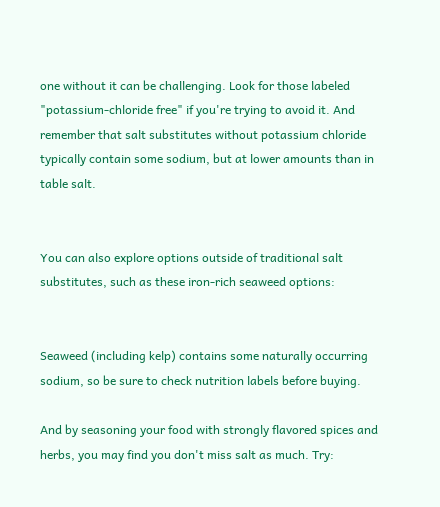one without it can be challenging. Look for those labeled "potassium-chloride free" if you're trying to avoid it. And remember that salt substitutes without potassium chloride typically contain some sodium, but at lower amounts than in table salt.


You can also explore options outside of traditional salt substitutes, such as these iron-rich seaweed options:


Seaweed (including kelp) contains some naturally occurring sodium, so be sure to check nutrition labels before buying.

And by seasoning your food with strongly flavored spices and herbs, you may find you don't miss salt as much. Try: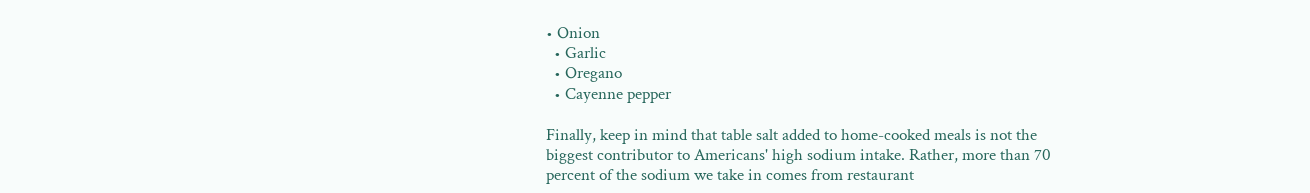• Onion
  • Garlic
  • Oregano
  • Cayenne pepper

Finally, keep in mind that table salt added to home-cooked meals is not the biggest contributor to Americans' high sodium intake. Rather, more than 70 percent of the sodium we take in comes from restaurant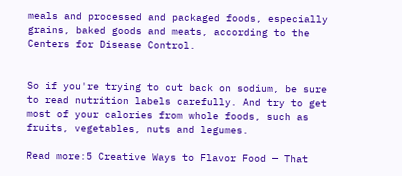meals and processed and packaged foods, especially grains, baked goods and meats, according to the Centers for Disease Control.


So if you're trying to cut back on sodium, be sure to read nutrition labels carefully. And try to get most of your calories from whole foods, such as fruits, vegetables, nuts and legumes.

Read more:5 Creative Ways to Flavor Food — That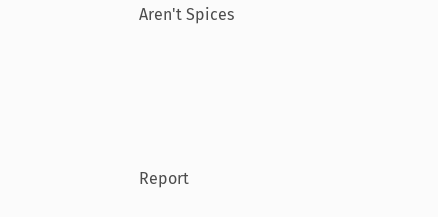Aren't Spices




Report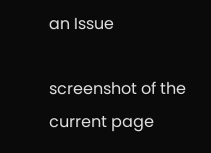an Issue

screenshot of the current page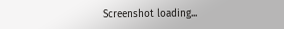Screenshot loading...